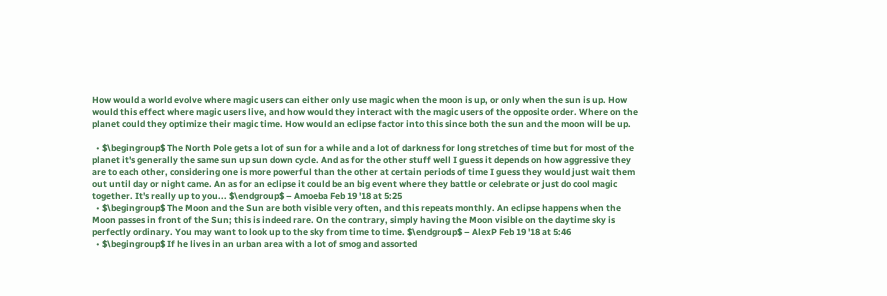How would a world evolve where magic users can either only use magic when the moon is up, or only when the sun is up. How would this effect where magic users live, and how would they interact with the magic users of the opposite order. Where on the planet could they optimize their magic time. How would an eclipse factor into this since both the sun and the moon will be up.

  • $\begingroup$ The North Pole gets a lot of sun for a while and a lot of darkness for long stretches of time but for most of the planet it's generally the same sun up sun down cycle. And as for the other stuff well I guess it depends on how aggressive they are to each other, considering one is more powerful than the other at certain periods of time I guess they would just wait them out until day or night came. An as for an eclipse it could be an big event where they battle or celebrate or just do cool magic together. It's really up to you... $\endgroup$ – Amoeba Feb 19 '18 at 5:25
  • $\begingroup$ The Moon and the Sun are both visible very often, and this repeats monthly. An eclipse happens when the Moon passes in front of the Sun; this is indeed rare. On the contrary, simply having the Moon visible on the daytime sky is perfectly ordinary. You may want to look up to the sky from time to time. $\endgroup$ – AlexP Feb 19 '18 at 5:46
  • $\begingroup$ If he lives in an urban area with a lot of smog and assorted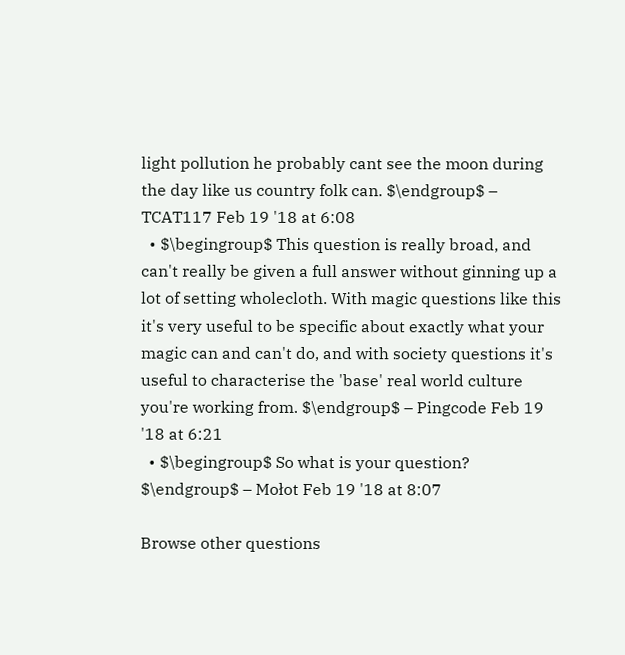light pollution he probably cant see the moon during the day like us country folk can. $\endgroup$ – TCAT117 Feb 19 '18 at 6:08
  • $\begingroup$ This question is really broad, and can't really be given a full answer without ginning up a lot of setting wholecloth. With magic questions like this it's very useful to be specific about exactly what your magic can and can't do, and with society questions it's useful to characterise the 'base' real world culture you're working from. $\endgroup$ – Pingcode Feb 19 '18 at 6:21
  • $\begingroup$ So what is your question? $\endgroup$ – Mołot Feb 19 '18 at 8:07

Browse other questions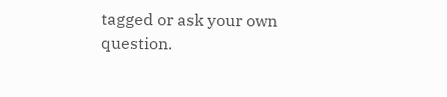tagged or ask your own question.